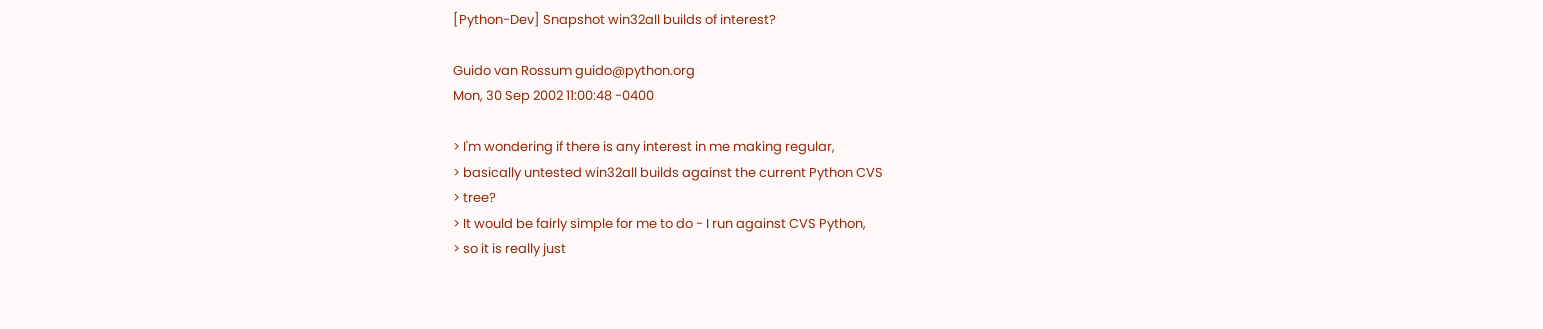[Python-Dev] Snapshot win32all builds of interest?

Guido van Rossum guido@python.org
Mon, 30 Sep 2002 11:00:48 -0400

> I'm wondering if there is any interest in me making regular,
> basically untested win32all builds against the current Python CVS
> tree?
> It would be fairly simple for me to do - I run against CVS Python,
> so it is really just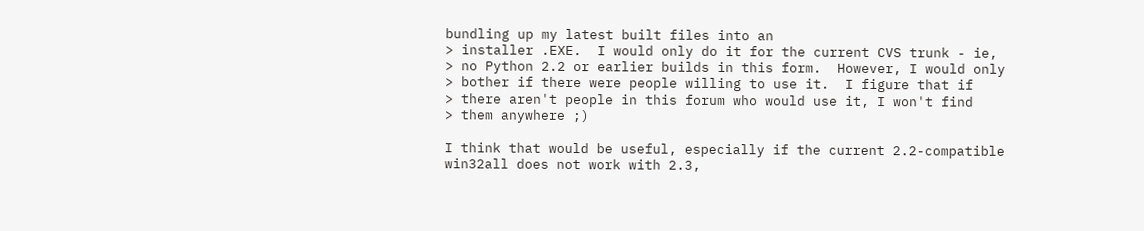bundling up my latest built files into an
> installer .EXE.  I would only do it for the current CVS trunk - ie,
> no Python 2.2 or earlier builds in this form.  However, I would only
> bother if there were people willing to use it.  I figure that if
> there aren't people in this forum who would use it, I won't find
> them anywhere ;)

I think that would be useful, especially if the current 2.2-compatible
win32all does not work with 2.3,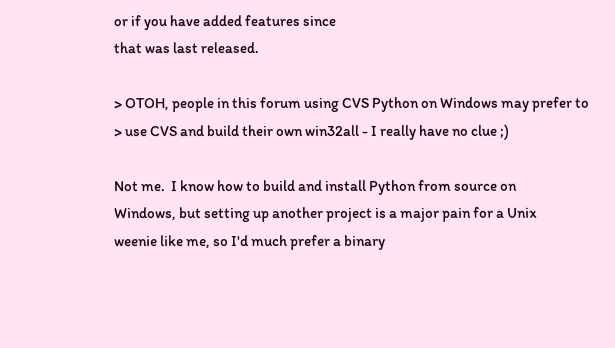or if you have added features since
that was last released.

> OTOH, people in this forum using CVS Python on Windows may prefer to
> use CVS and build their own win32all - I really have no clue ;)

Not me.  I know how to build and install Python from source on
Windows, but setting up another project is a major pain for a Unix
weenie like me, so I'd much prefer a binary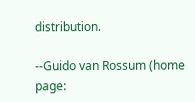distribution.

--Guido van Rossum (home page: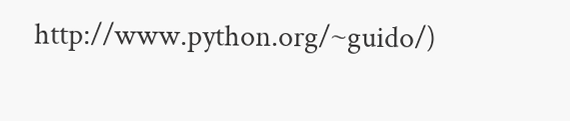http://www.python.org/~guido/)